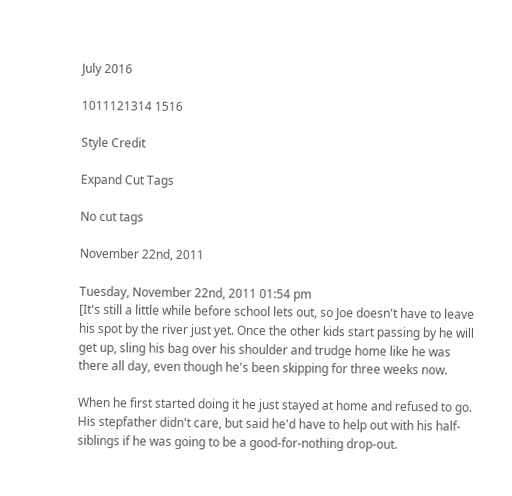July 2016

1011121314 1516

Style Credit

Expand Cut Tags

No cut tags

November 22nd, 2011

Tuesday, November 22nd, 2011 01:54 pm
[It's still a little while before school lets out, so Joe doesn't have to leave his spot by the river just yet. Once the other kids start passing by he will get up, sling his bag over his shoulder and trudge home like he was there all day, even though he's been skipping for three weeks now.

When he first started doing it he just stayed at home and refused to go. His stepfather didn't care, but said he'd have to help out with his half-siblings if he was going to be a good-for-nothing drop-out.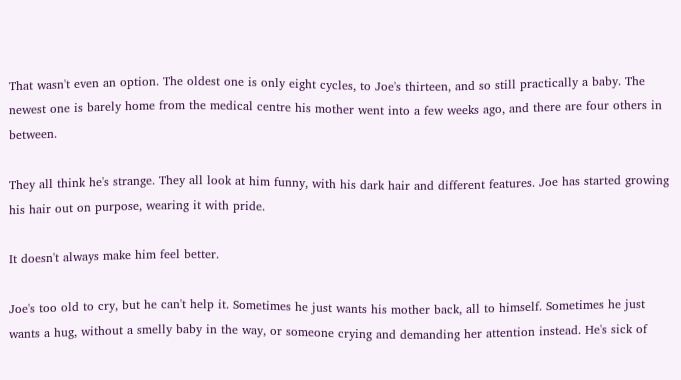That wasn't even an option. The oldest one is only eight cycles, to Joe's thirteen, and so still practically a baby. The newest one is barely home from the medical centre his mother went into a few weeks ago, and there are four others in between.

They all think he's strange. They all look at him funny, with his dark hair and different features. Joe has started growing his hair out on purpose, wearing it with pride.

It doesn't always make him feel better.

Joe's too old to cry, but he can't help it. Sometimes he just wants his mother back, all to himself. Sometimes he just wants a hug, without a smelly baby in the way, or someone crying and demanding her attention instead. He's sick of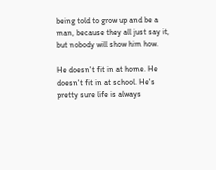being told to grow up and be a man, because they all just say it, but nobody will show him how.

He doesn't fit in at home. He doesn't fit in at school. He's pretty sure life is always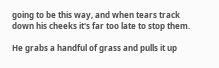going to be this way, and when tears track down his cheeks it's far too late to stop them.

He grabs a handful of grass and pulls it up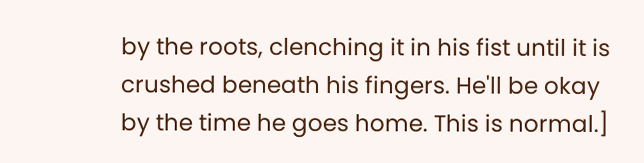by the roots, clenching it in his fist until it is crushed beneath his fingers. He'll be okay by the time he goes home. This is normal.]